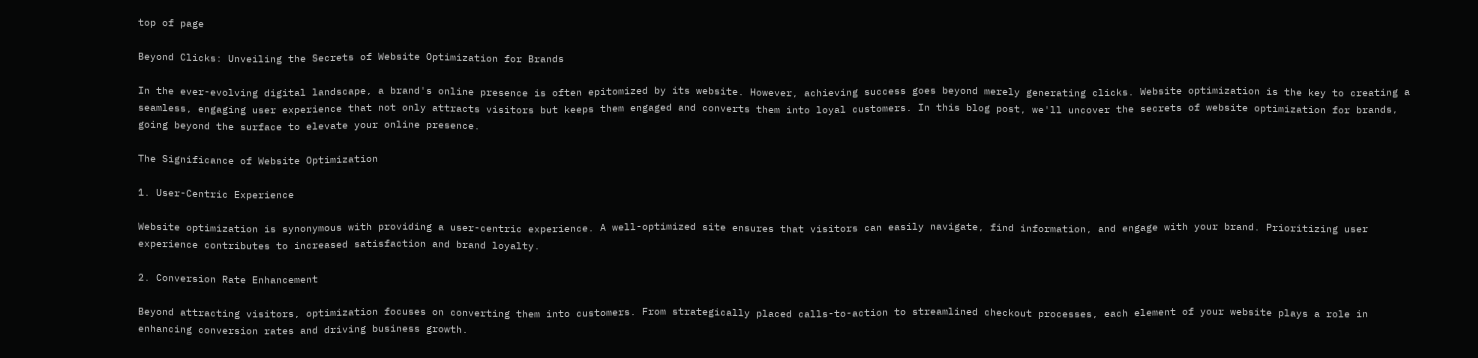top of page

Beyond Clicks: Unveiling the Secrets of Website Optimization for Brands

In the ever-evolving digital landscape, a brand's online presence is often epitomized by its website. However, achieving success goes beyond merely generating clicks. Website optimization is the key to creating a seamless, engaging user experience that not only attracts visitors but keeps them engaged and converts them into loyal customers. In this blog post, we'll uncover the secrets of website optimization for brands, going beyond the surface to elevate your online presence.

The Significance of Website Optimization

1. User-Centric Experience

Website optimization is synonymous with providing a user-centric experience. A well-optimized site ensures that visitors can easily navigate, find information, and engage with your brand. Prioritizing user experience contributes to increased satisfaction and brand loyalty.

2. Conversion Rate Enhancement

Beyond attracting visitors, optimization focuses on converting them into customers. From strategically placed calls-to-action to streamlined checkout processes, each element of your website plays a role in enhancing conversion rates and driving business growth.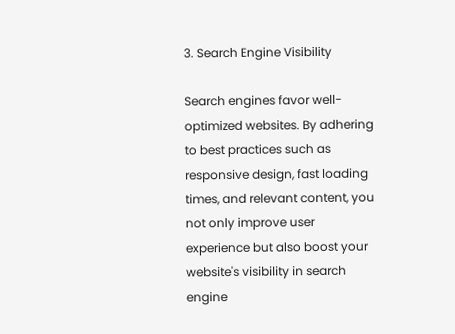3. Search Engine Visibility

Search engines favor well-optimized websites. By adhering to best practices such as responsive design, fast loading times, and relevant content, you not only improve user experience but also boost your website's visibility in search engine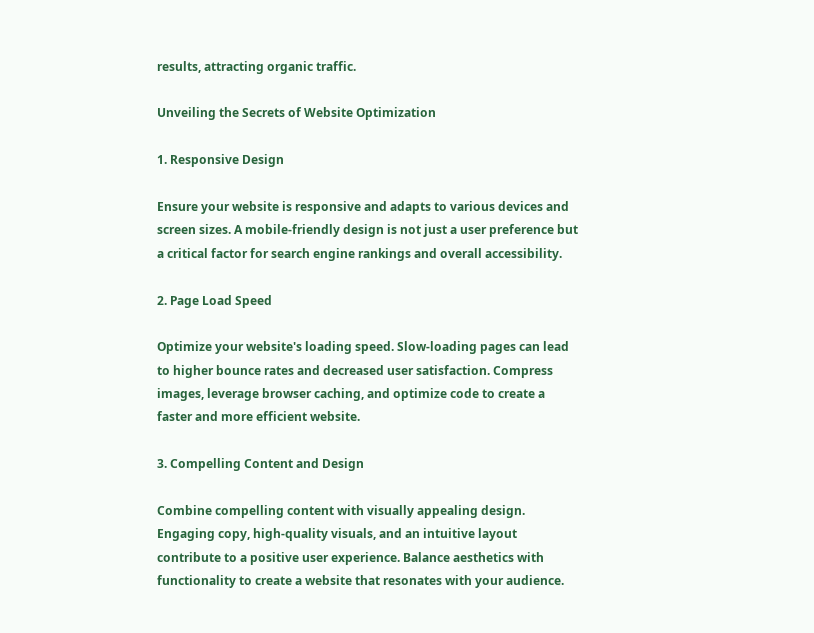results, attracting organic traffic.

Unveiling the Secrets of Website Optimization

1. Responsive Design

Ensure your website is responsive and adapts to various devices and screen sizes. A mobile-friendly design is not just a user preference but a critical factor for search engine rankings and overall accessibility.

2. Page Load Speed

Optimize your website's loading speed. Slow-loading pages can lead to higher bounce rates and decreased user satisfaction. Compress images, leverage browser caching, and optimize code to create a faster and more efficient website.

3. Compelling Content and Design

Combine compelling content with visually appealing design. Engaging copy, high-quality visuals, and an intuitive layout contribute to a positive user experience. Balance aesthetics with functionality to create a website that resonates with your audience.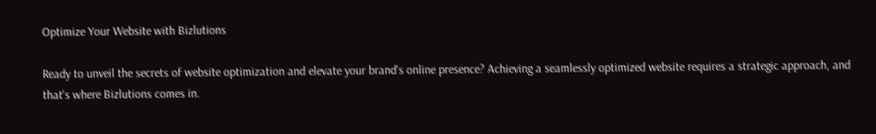Optimize Your Website with Bizlutions

Ready to unveil the secrets of website optimization and elevate your brand's online presence? Achieving a seamlessly optimized website requires a strategic approach, and that's where Bizlutions comes in.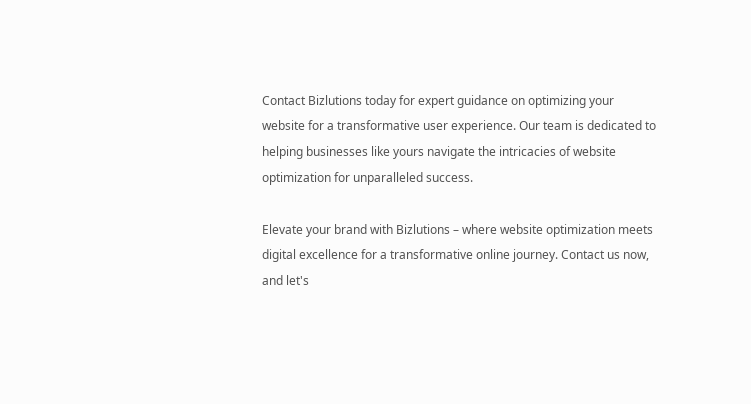Contact Bizlutions today for expert guidance on optimizing your website for a transformative user experience. Our team is dedicated to helping businesses like yours navigate the intricacies of website optimization for unparalleled success.

Elevate your brand with Bizlutions – where website optimization meets digital excellence for a transformative online journey. Contact us now, and let's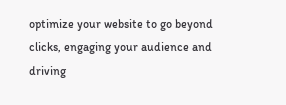optimize your website to go beyond clicks, engaging your audience and driving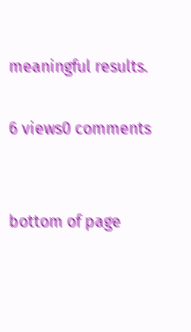meaningful results.

6 views0 comments


bottom of page